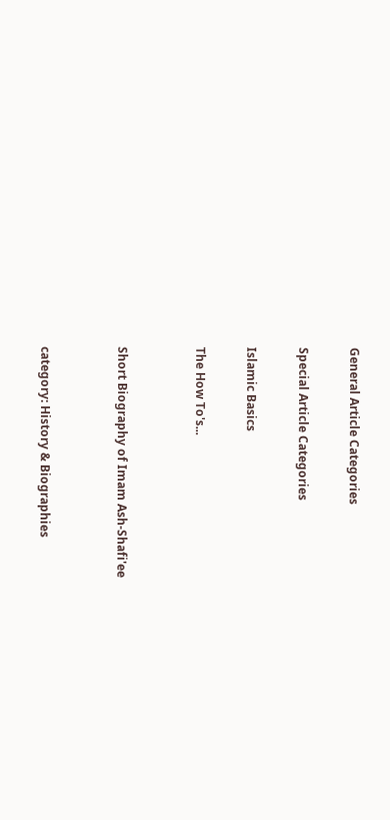General Article Categories

Special Article Categories

Islamic Basics

The How To's...


Short Biography of Imam Ash-Shafi'ee


category: History & Biographies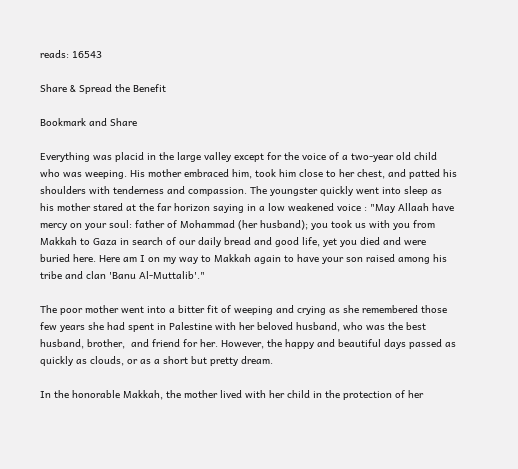reads: 16543

Share & Spread the Benefit

Bookmark and Share

Everything was placid in the large valley except for the voice of a two-year old child who was weeping. His mother embraced him, took him close to her chest, and patted his shoulders with tenderness and compassion. The youngster quickly went into sleep as his mother stared at the far horizon saying in a low weakened voice : "May Allaah have mercy on your soul: father of Mohammad (her husband); you took us with you from Makkah to Gaza in search of our daily bread and good life, yet you died and were buried here. Here am I on my way to Makkah again to have your son raised among his tribe and clan 'Banu Al-Muttalib'."

The poor mother went into a bitter fit of weeping and crying as she remembered those few years she had spent in Palestine with her beloved husband, who was the best husband, brother,  and friend for her. However, the happy and beautiful days passed as quickly as clouds, or as a short but pretty dream.

In the honorable Makkah, the mother lived with her child in the protection of her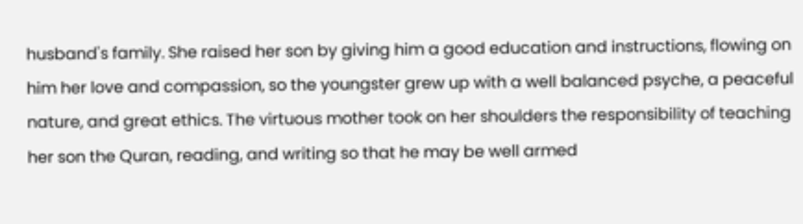husband's family. She raised her son by giving him a good education and instructions, flowing on him her love and compassion, so the youngster grew up with a well balanced psyche, a peaceful nature, and great ethics. The virtuous mother took on her shoulders the responsibility of teaching her son the Quran, reading, and writing so that he may be well armed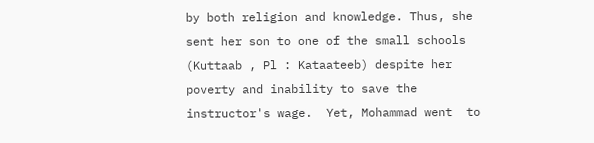by both religion and knowledge. Thus, she sent her son to one of the small schools (Kuttaab , Pl : Kataateeb) despite her poverty and inability to save the instructor's wage.  Yet, Mohammad went  to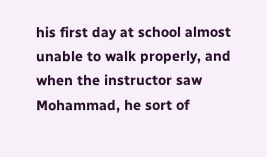his first day at school almost unable to walk properly, and when the instructor saw  Mohammad, he sort of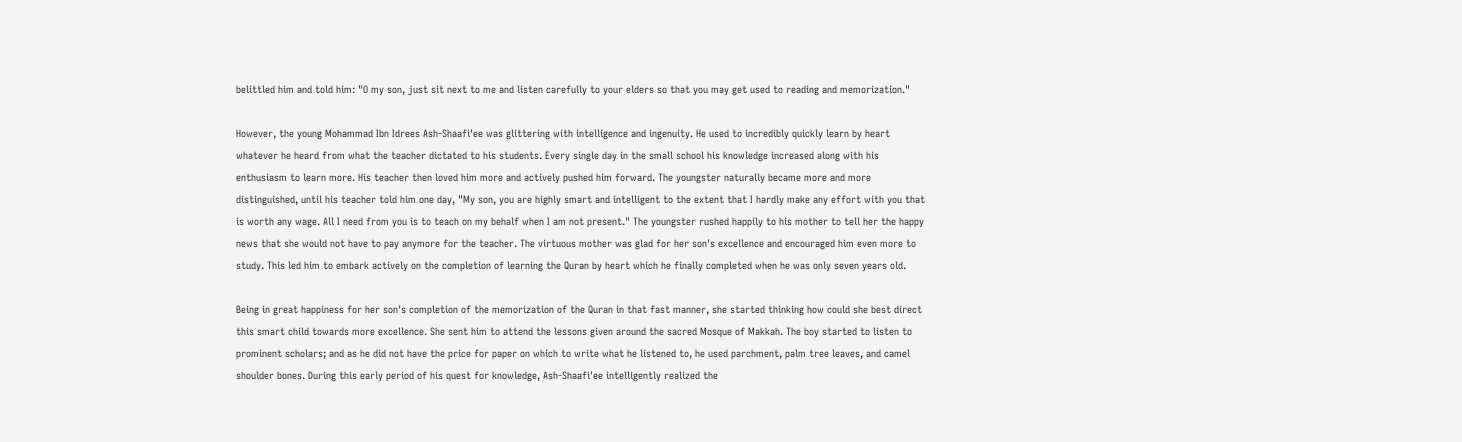belittled him and told him: "O my son, just sit next to me and listen carefully to your elders so that you may get used to reading and memorization."

However, the young Mohammad Ibn Idrees Ash-Shaafi'ee was glittering with intelligence and ingenuity. He used to incredibly quickly learn by heart whatever he heard from what the teacher dictated to his students. Every single day in the small school his knowledge increased along with his enthusiasm to learn more. His teacher then loved him more and actively pushed him forward. The youngster naturally became more and more distinguished, until his teacher told him one day, "My son, you are highly smart and intelligent to the extent that I hardly make any effort with you that is worth any wage. All I need from you is to teach on my behalf when I am not present." The youngster rushed happily to his mother to tell her the happy news that she would not have to pay anymore for the teacher. The virtuous mother was glad for her son's excellence and encouraged him even more to study. This led him to embark actively on the completion of learning the Quran by heart which he finally completed when he was only seven years old.

Being in great happiness for her son's completion of the memorization of the Quran in that fast manner, she started thinking how could she best direct this smart child towards more excellence. She sent him to attend the lessons given around the sacred Mosque of Makkah. The boy started to listen to prominent scholars; and as he did not have the price for paper on which to write what he listened to, he used parchment, palm tree leaves, and camel shoulder bones. During this early period of his quest for knowledge, Ash-Shaafi'ee intelligently realized the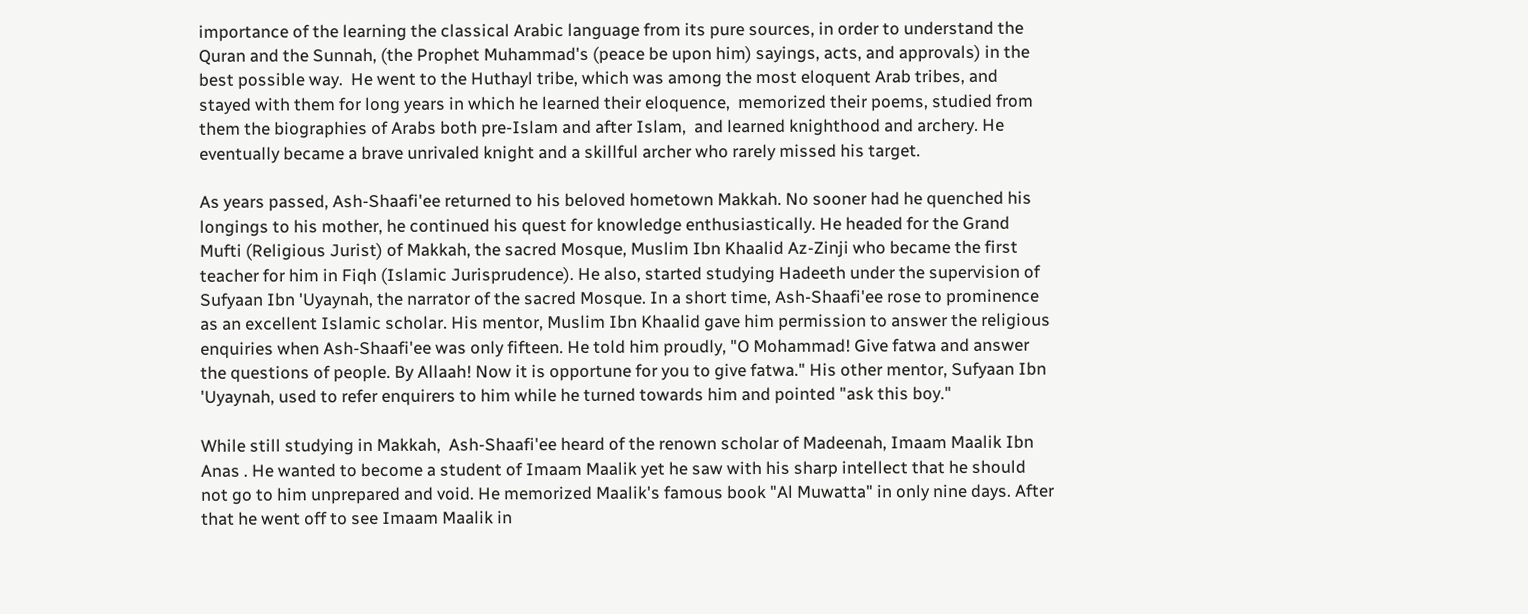importance of the learning the classical Arabic language from its pure sources, in order to understand the Quran and the Sunnah, (the Prophet Muhammad's (peace be upon him) sayings, acts, and approvals) in the best possible way.  He went to the Huthayl tribe, which was among the most eloquent Arab tribes, and stayed with them for long years in which he learned their eloquence,  memorized their poems, studied from them the biographies of Arabs both pre-Islam and after Islam,  and learned knighthood and archery. He eventually became a brave unrivaled knight and a skillful archer who rarely missed his target.

As years passed, Ash-Shaafi'ee returned to his beloved hometown Makkah. No sooner had he quenched his longings to his mother, he continued his quest for knowledge enthusiastically. He headed for the Grand Mufti (Religious Jurist) of Makkah, the sacred Mosque, Muslim Ibn Khaalid Az-Zinji who became the first teacher for him in Fiqh (Islamic Jurisprudence). He also, started studying Hadeeth under the supervision of Sufyaan Ibn 'Uyaynah, the narrator of the sacred Mosque. In a short time, Ash-Shaafi'ee rose to prominence as an excellent Islamic scholar. His mentor, Muslim Ibn Khaalid gave him permission to answer the religious enquiries when Ash-Shaafi'ee was only fifteen. He told him proudly, "O Mohammad! Give fatwa and answer the questions of people. By Allaah! Now it is opportune for you to give fatwa." His other mentor, Sufyaan Ibn 'Uyaynah, used to refer enquirers to him while he turned towards him and pointed "ask this boy."

While still studying in Makkah,  Ash-Shaafi'ee heard of the renown scholar of Madeenah, Imaam Maalik Ibn Anas . He wanted to become a student of Imaam Maalik yet he saw with his sharp intellect that he should not go to him unprepared and void. He memorized Maalik's famous book "Al Muwatta" in only nine days. After that he went off to see Imaam Maalik in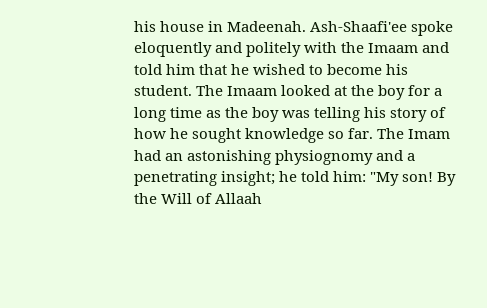his house in Madeenah. Ash-Shaafi'ee spoke eloquently and politely with the Imaam and told him that he wished to become his student. The Imaam looked at the boy for a long time as the boy was telling his story of how he sought knowledge so far. The Imam had an astonishing physiognomy and a penetrating insight; he told him: "My son! By the Will of Allaah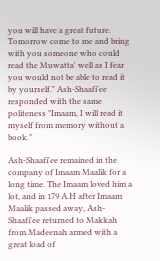you will have a great future. Tomorrow come to me and bring with you someone who could read the Muwatta' well as I fear you would not be able to read it by yourself." Ash-Shaafi'ee responded with the same politeness "Imaam, I will read it myself from memory without a book."

Ash-Shaafi'ee remained in the company of Imaam Maalik for a long time. The Imaam loved him a lot, and in 179 A.H after Imaam Maalik passed away, Ash-Shaafi'ee returned to Makkah from Madeenah armed with a great load of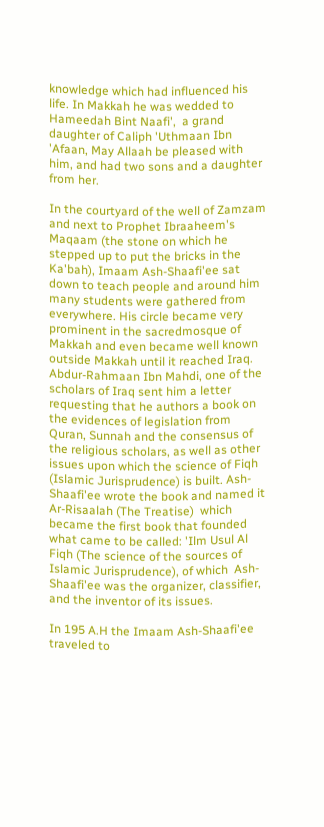knowledge which had influenced his life. In Makkah he was wedded to Hameedah Bint Naafi',  a grand daughter of Caliph 'Uthmaan Ibn 'Afaan, May Allaah be pleased with him, and had two sons and a daughter from her.

In the courtyard of the well of Zamzam and next to Prophet Ibraaheem's Maqaam (the stone on which he stepped up to put the bricks in the Ka'bah), Imaam Ash-Shaafi'ee sat down to teach people and around him many students were gathered from everywhere. His circle became very prominent in the sacredmosque of Makkah and even became well known outside Makkah until it reached Iraq.  Abdur-Rahmaan Ibn Mahdi, one of the scholars of Iraq sent him a letter requesting that he authors a book on the evidences of legislation from Quran, Sunnah and the consensus of the religious scholars, as well as other issues upon which the science of Fiqh (Islamic Jurisprudence) is built. Ash-Shaafi'ee wrote the book and named it Ar-Risaalah (The Treatise)  which became the first book that founded  what came to be called: 'Ilm Usul Al Fiqh (The science of the sources of Islamic Jurisprudence), of which  Ash-Shaafi'ee was the organizer, classifier, and the inventor of its issues.

In 195 A.H the Imaam Ash-Shaafi'ee traveled to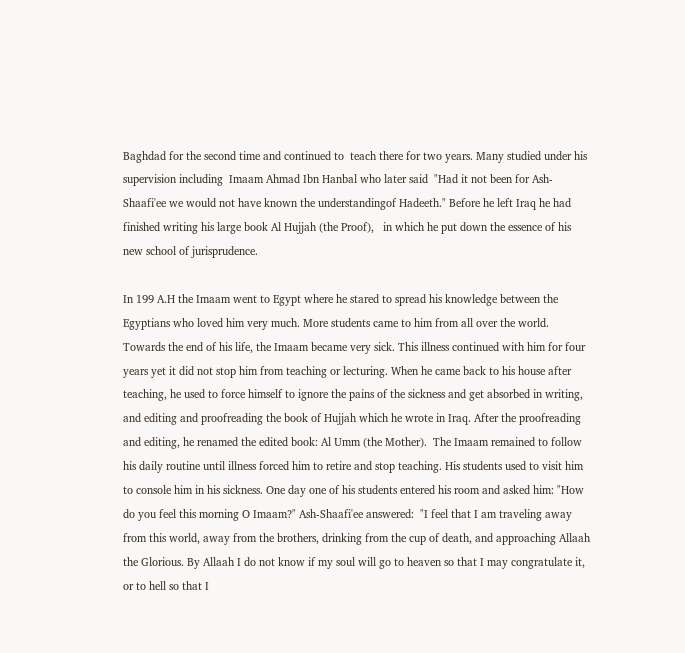Baghdad for the second time and continued to  teach there for two years. Many studied under his supervision including  Imaam Ahmad Ibn Hanbal who later said  "Had it not been for Ash-Shaafi'ee we would not have known the understandingof Hadeeth." Before he left Iraq he had finished writing his large book Al Hujjah (the Proof),   in which he put down the essence of his new school of jurisprudence.

In 199 A.H the Imaam went to Egypt where he stared to spread his knowledge between the Egyptians who loved him very much. More students came to him from all over the world. Towards the end of his life, the Imaam became very sick. This illness continued with him for four years yet it did not stop him from teaching or lecturing. When he came back to his house after teaching, he used to force himself to ignore the pains of the sickness and get absorbed in writing, and editing and proofreading the book of Hujjah which he wrote in Iraq. After the proofreading and editing, he renamed the edited book: Al Umm (the Mother).  The Imaam remained to follow his daily routine until illness forced him to retire and stop teaching. His students used to visit him to console him in his sickness. One day one of his students entered his room and asked him: "How do you feel this morning O Imaam?" Ash-Shaafi'ee answered:  "I feel that I am traveling away from this world, away from the brothers, drinking from the cup of death, and approaching Allaah the Glorious. By Allaah I do not know if my soul will go to heaven so that I may congratulate it, or to hell so that I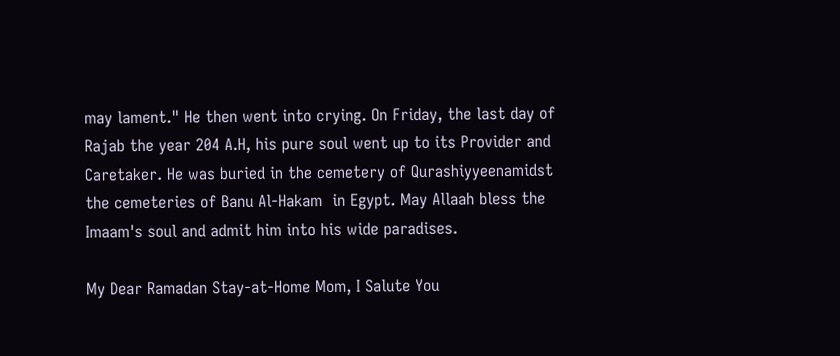may lament." He then went into crying. On Friday, the last day of Rajab the year 204 A.H, his pure soul went up to its Provider and Caretaker. He was buried in the cemetery of Qurashiyyeenamidst the cemeteries of Banu Al-Hakam  in Egypt. May Allaah bless the Imaam's soul and admit him into his wide paradises.

My Dear Ramadan Stay-at-Home Mom, I Salute You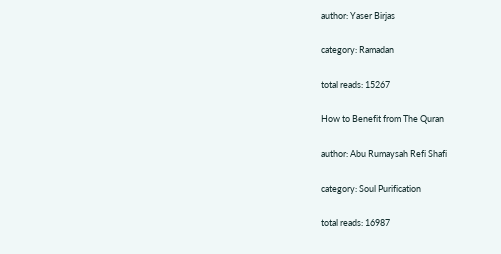author: Yaser Birjas

category: Ramadan

total reads: 15267

How to Benefit from The Quran

author: Abu Rumaysah Refi Shafi

category: Soul Purification

total reads: 16987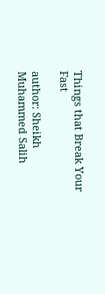Things that Break Your Fast

author: Sheikh Muhammed Salih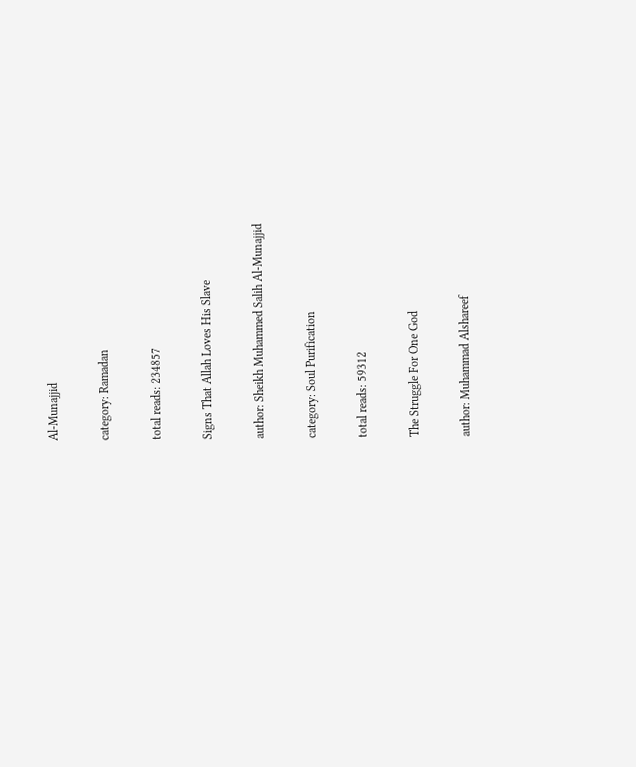Al-Munajjid

category: Ramadan

total reads: 234857

Signs That Allah Loves His Slave

author: Sheikh Muhammed Salih Al-Munajjid

category: Soul Purification

total reads: 59312

The Struggle For One God

author: Muhammad Alshareef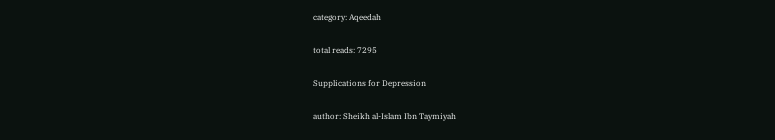category: Aqeedah

total reads: 7295

Supplications for Depression

author: Sheikh al-Islam Ibn Taymiyah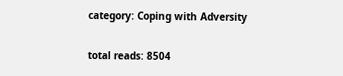category: Coping with Adversity

total reads: 8504